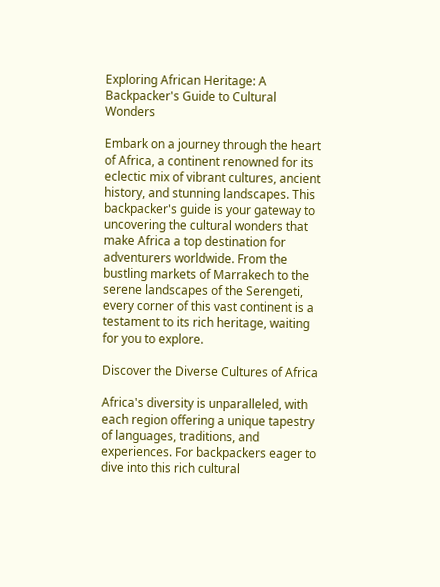Exploring African Heritage: A Backpacker's Guide to Cultural Wonders

Embark on a journey through the heart of Africa, a continent renowned for its eclectic mix of vibrant cultures, ancient history, and stunning landscapes. This backpacker's guide is your gateway to uncovering the cultural wonders that make Africa a top destination for adventurers worldwide. From the bustling markets of Marrakech to the serene landscapes of the Serengeti, every corner of this vast continent is a testament to its rich heritage, waiting for you to explore.

Discover the Diverse Cultures of Africa

Africa's diversity is unparalleled, with each region offering a unique tapestry of languages, traditions, and experiences. For backpackers eager to dive into this rich cultural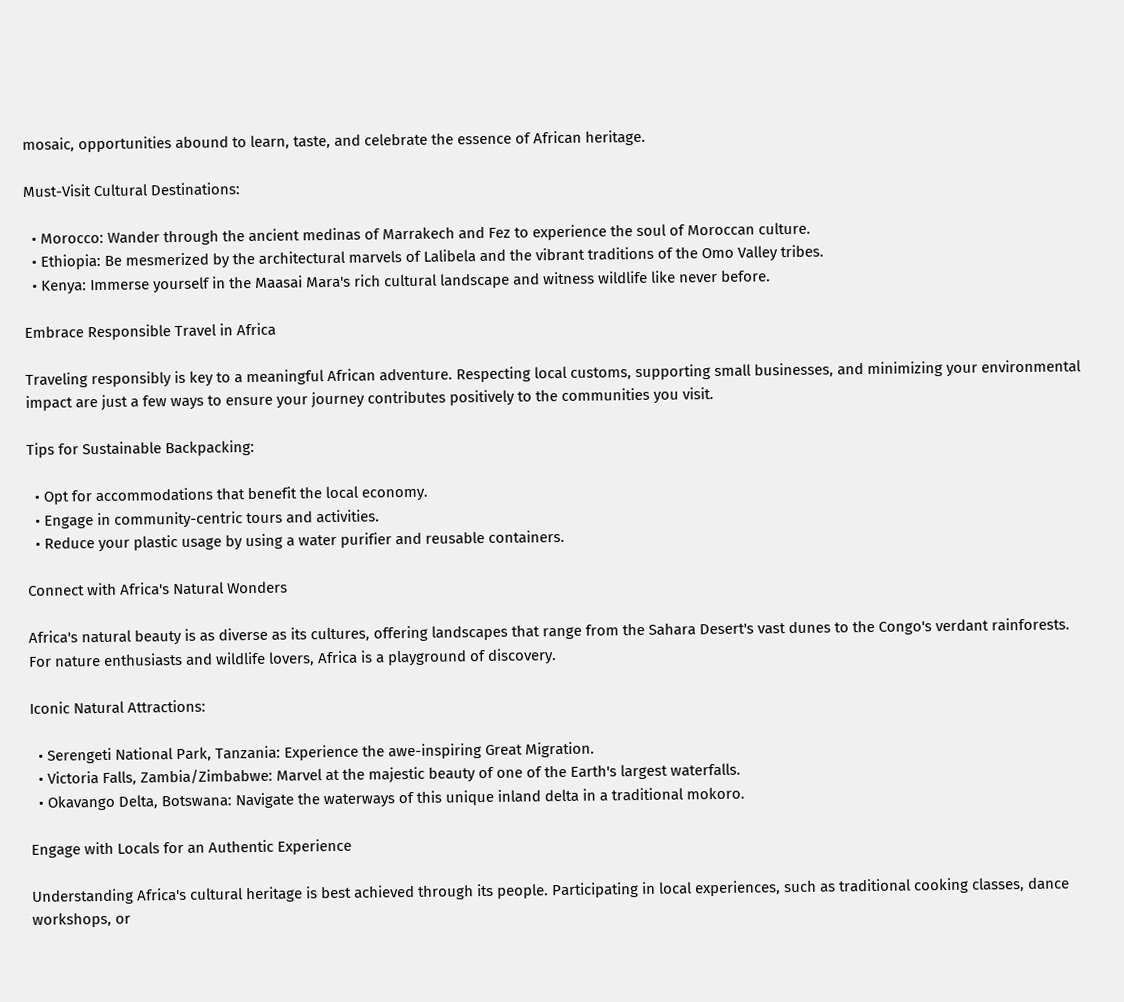mosaic, opportunities abound to learn, taste, and celebrate the essence of African heritage.

Must-Visit Cultural Destinations:

  • Morocco: Wander through the ancient medinas of Marrakech and Fez to experience the soul of Moroccan culture.
  • Ethiopia: Be mesmerized by the architectural marvels of Lalibela and the vibrant traditions of the Omo Valley tribes.
  • Kenya: Immerse yourself in the Maasai Mara's rich cultural landscape and witness wildlife like never before.

Embrace Responsible Travel in Africa

Traveling responsibly is key to a meaningful African adventure. Respecting local customs, supporting small businesses, and minimizing your environmental impact are just a few ways to ensure your journey contributes positively to the communities you visit.

Tips for Sustainable Backpacking:

  • Opt for accommodations that benefit the local economy.
  • Engage in community-centric tours and activities.
  • Reduce your plastic usage by using a water purifier and reusable containers.

Connect with Africa's Natural Wonders

Africa's natural beauty is as diverse as its cultures, offering landscapes that range from the Sahara Desert's vast dunes to the Congo's verdant rainforests. For nature enthusiasts and wildlife lovers, Africa is a playground of discovery.

Iconic Natural Attractions:

  • Serengeti National Park, Tanzania: Experience the awe-inspiring Great Migration.
  • Victoria Falls, Zambia/Zimbabwe: Marvel at the majestic beauty of one of the Earth's largest waterfalls.
  • Okavango Delta, Botswana: Navigate the waterways of this unique inland delta in a traditional mokoro.

Engage with Locals for an Authentic Experience

Understanding Africa's cultural heritage is best achieved through its people. Participating in local experiences, such as traditional cooking classes, dance workshops, or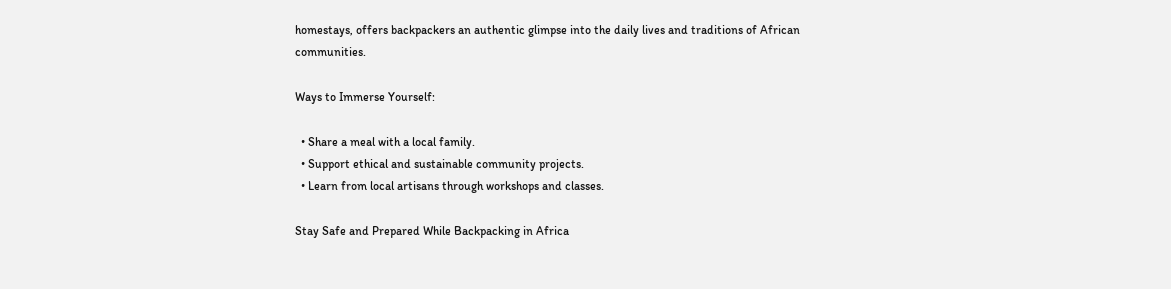homestays, offers backpackers an authentic glimpse into the daily lives and traditions of African communities.

Ways to Immerse Yourself:

  • Share a meal with a local family.
  • Support ethical and sustainable community projects.
  • Learn from local artisans through workshops and classes.

Stay Safe and Prepared While Backpacking in Africa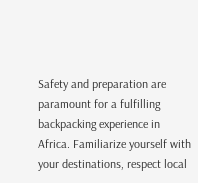Safety and preparation are paramount for a fulfilling backpacking experience in Africa. Familiarize yourself with your destinations, respect local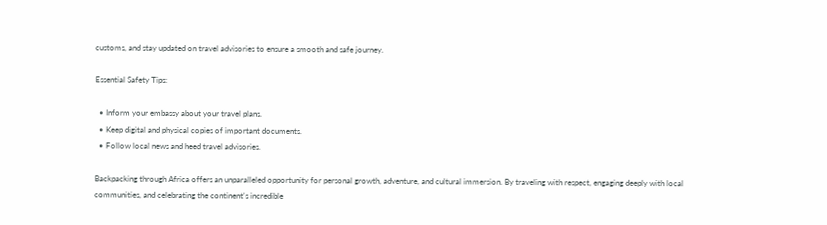customs, and stay updated on travel advisories to ensure a smooth and safe journey.

Essential Safety Tips:

  • Inform your embassy about your travel plans.
  • Keep digital and physical copies of important documents.
  • Follow local news and heed travel advisories.

Backpacking through Africa offers an unparalleled opportunity for personal growth, adventure, and cultural immersion. By traveling with respect, engaging deeply with local communities, and celebrating the continent's incredible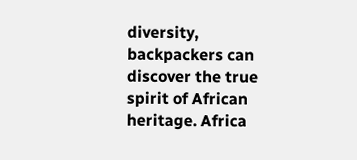diversity, backpackers can discover the true spirit of African heritage. Africa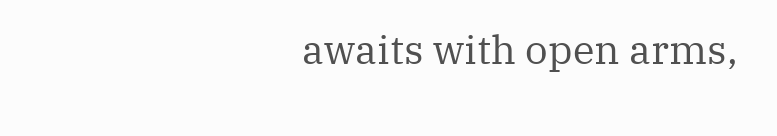awaits with open arms,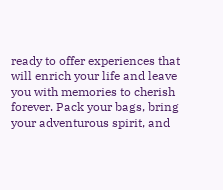ready to offer experiences that will enrich your life and leave you with memories to cherish forever. Pack your bags, bring your adventurous spirit, and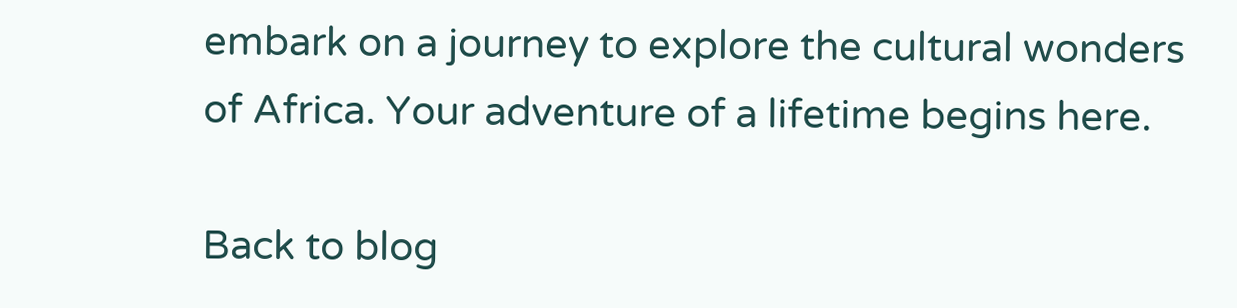embark on a journey to explore the cultural wonders of Africa. Your adventure of a lifetime begins here.

Back to blog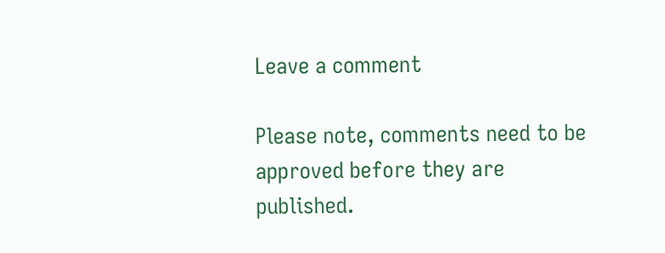Leave a comment

Please note, comments need to be approved before they are published.